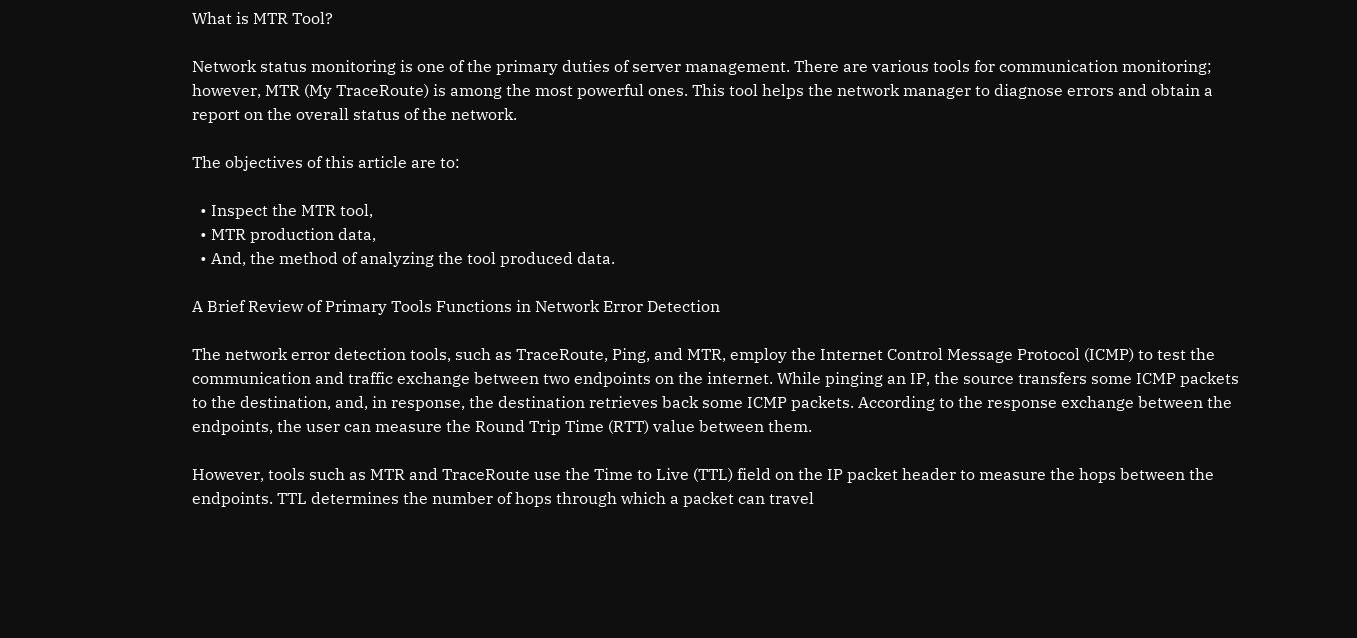What is MTR Tool?

Network status monitoring is one of the primary duties of server management. There are various tools for communication monitoring; however, MTR (My TraceRoute) is among the most powerful ones. This tool helps the network manager to diagnose errors and obtain a report on the overall status of the network.

The objectives of this article are to:

  • Inspect the MTR tool,
  • MTR production data,
  • And, the method of analyzing the tool produced data.

A Brief Review of Primary Tools Functions in Network Error Detection

The network error detection tools, such as TraceRoute, Ping, and MTR, employ the Internet Control Message Protocol (ICMP) to test the communication and traffic exchange between two endpoints on the internet. While pinging an IP, the source transfers some ICMP packets to the destination, and, in response, the destination retrieves back some ICMP packets. According to the response exchange between the endpoints, the user can measure the Round Trip Time (RTT) value between them.

However, tools such as MTR and TraceRoute use the Time to Live (TTL) field on the IP packet header to measure the hops between the endpoints. TTL determines the number of hops through which a packet can travel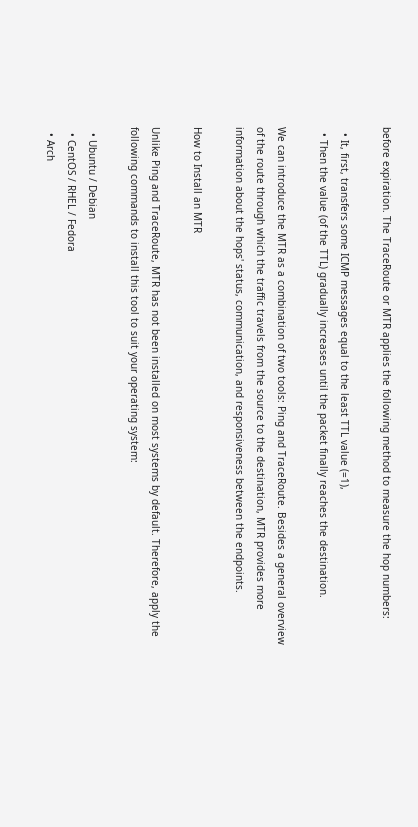before expiration. The TraceRoute or MTR applies the following method to measure the hop numbers:

  • It, first, transfers some ICMP messages equal to the least TTL value (=1),
  • Then the value (of the TTL) gradually increases until the packet finally reaches the destination.

We can introduce the MTR as a combination of two tools: Ping and TraceRoute. Besides a general overview of the route through which the traffic travels from the source to the destination, MTR provides more information about the hops' status, communication, and responsiveness between the endpoints.

How to Install an MTR

Unlike Ping and TraceRoute, MTR has not been installed on most systems by default. Therefore, apply the following commands to install this tool to suit your operating system:

  • Ubuntu / Debian
  • CentOS / RHEL / Fedora
  • Arch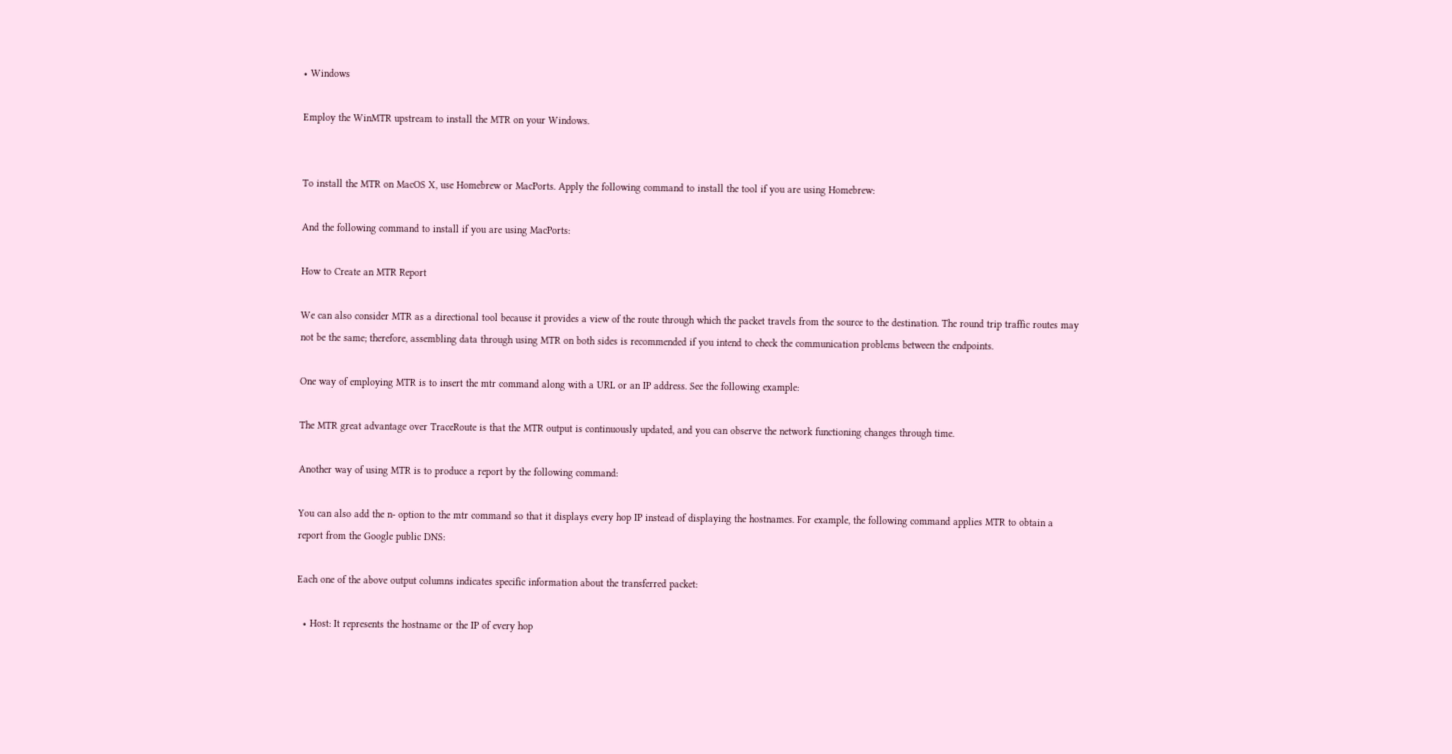• Windows

Employ the WinMTR upstream to install the MTR on your Windows.


To install the MTR on MacOS X, use Homebrew or MacPorts. Apply the following command to install the tool if you are using Homebrew:

And the following command to install if you are using MacPorts:

How to Create an MTR Report

We can also consider MTR as a directional tool because it provides a view of the route through which the packet travels from the source to the destination. The round trip traffic routes may not be the same; therefore, assembling data through using MTR on both sides is recommended if you intend to check the communication problems between the endpoints.

One way of employing MTR is to insert the mtr command along with a URL or an IP address. See the following example:

The MTR great advantage over TraceRoute is that the MTR output is continuously updated, and you can observe the network functioning changes through time.

Another way of using MTR is to produce a report by the following command:

You can also add the n- option to the mtr command so that it displays every hop IP instead of displaying the hostnames. For example, the following command applies MTR to obtain a report from the Google public DNS:

Each one of the above output columns indicates specific information about the transferred packet:

  • Host: It represents the hostname or the IP of every hop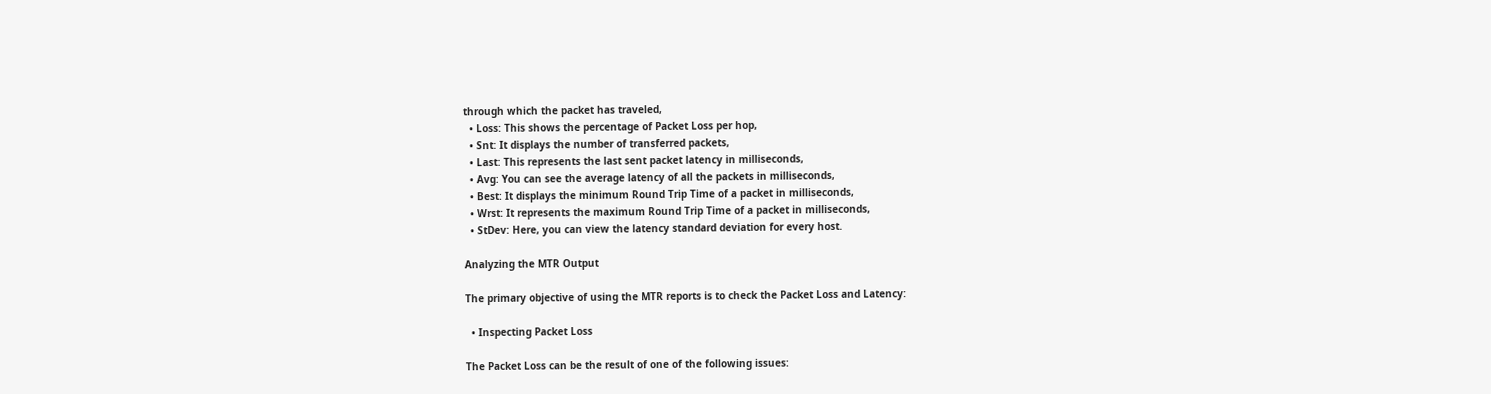through which the packet has traveled,
  • Loss: This shows the percentage of Packet Loss per hop,
  • Snt: It displays the number of transferred packets,
  • Last: This represents the last sent packet latency in milliseconds,
  • Avg: You can see the average latency of all the packets in milliseconds,
  • Best: It displays the minimum Round Trip Time of a packet in milliseconds,
  • Wrst: It represents the maximum Round Trip Time of a packet in milliseconds,
  • StDev: Here, you can view the latency standard deviation for every host.

Analyzing the MTR Output

The primary objective of using the MTR reports is to check the Packet Loss and Latency:

  • Inspecting Packet Loss

The Packet Loss can be the result of one of the following issues: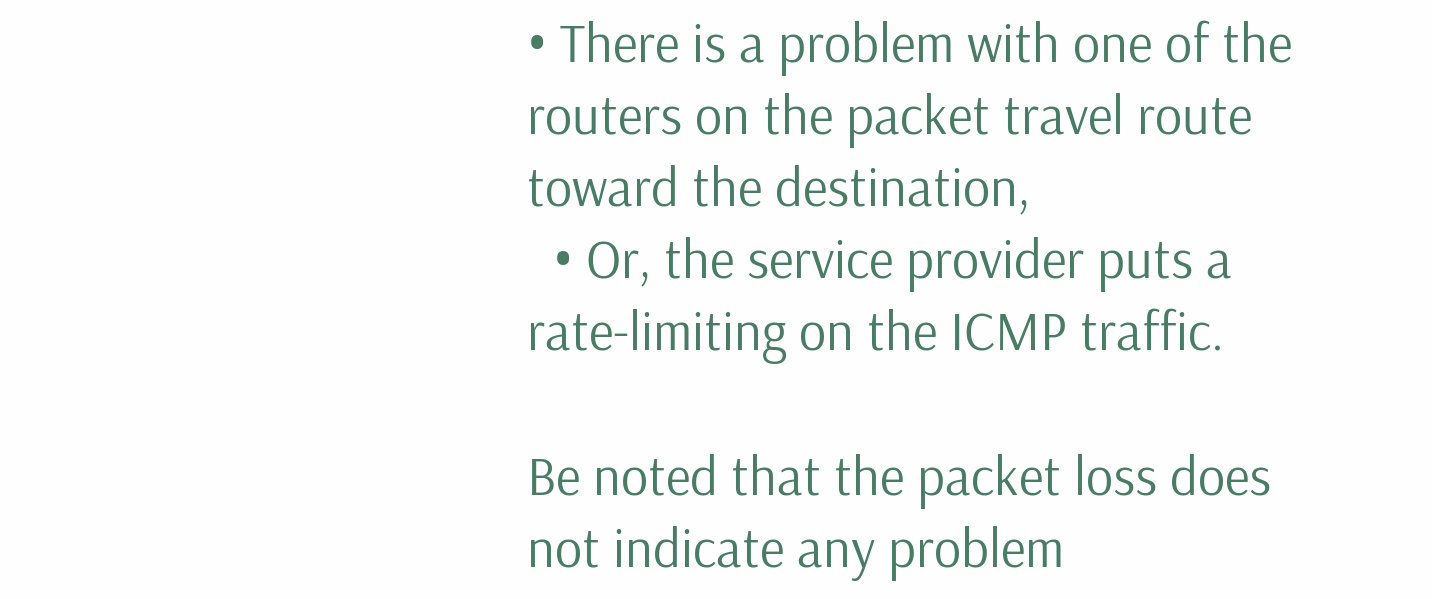• There is a problem with one of the routers on the packet travel route toward the destination,
  • Or, the service provider puts a rate-limiting on the ICMP traffic.

Be noted that the packet loss does not indicate any problem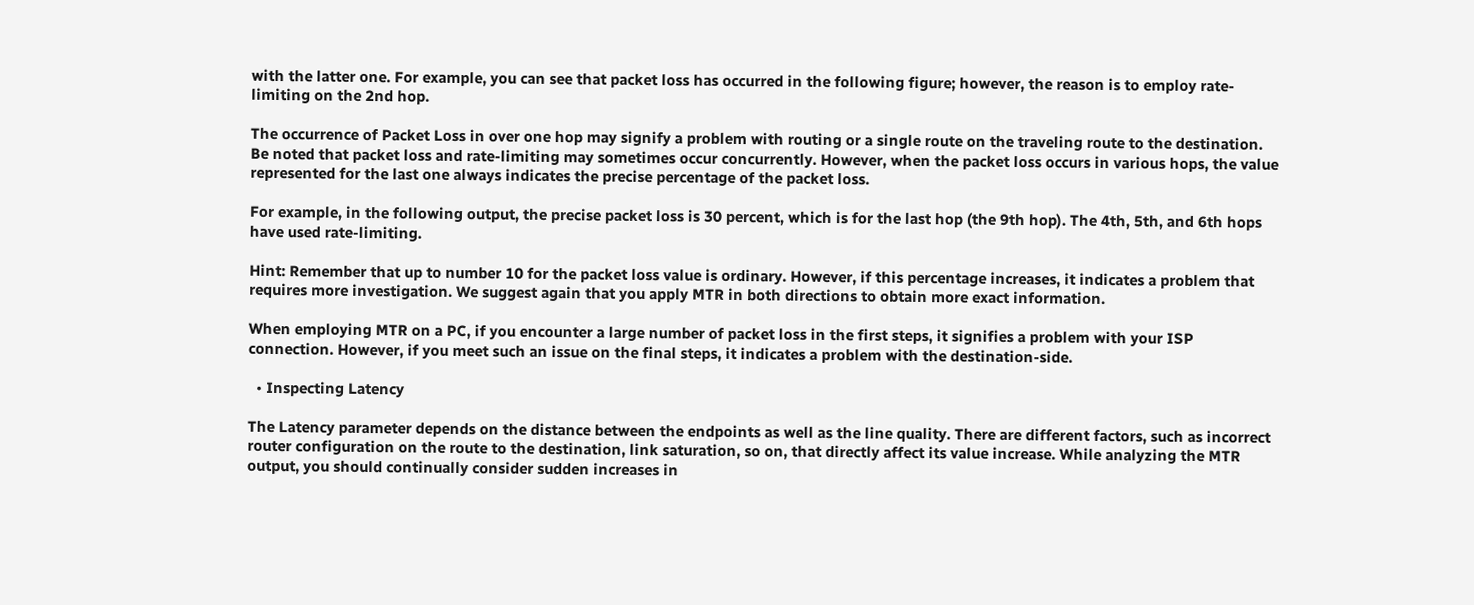with the latter one. For example, you can see that packet loss has occurred in the following figure; however, the reason is to employ rate-limiting on the 2nd hop.

The occurrence of Packet Loss in over one hop may signify a problem with routing or a single route on the traveling route to the destination. Be noted that packet loss and rate-limiting may sometimes occur concurrently. However, when the packet loss occurs in various hops, the value represented for the last one always indicates the precise percentage of the packet loss.

For example, in the following output, the precise packet loss is 30 percent, which is for the last hop (the 9th hop). The 4th, 5th, and 6th hops have used rate-limiting.

Hint: Remember that up to number 10 for the packet loss value is ordinary. However, if this percentage increases, it indicates a problem that requires more investigation. We suggest again that you apply MTR in both directions to obtain more exact information.

When employing MTR on a PC, if you encounter a large number of packet loss in the first steps, it signifies a problem with your ISP connection. However, if you meet such an issue on the final steps, it indicates a problem with the destination-side.

  • Inspecting Latency

The Latency parameter depends on the distance between the endpoints as well as the line quality. There are different factors, such as incorrect router configuration on the route to the destination, link saturation, so on, that directly affect its value increase. While analyzing the MTR output, you should continually consider sudden increases in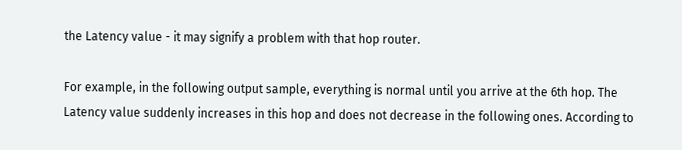the Latency value - it may signify a problem with that hop router.

For example, in the following output sample, everything is normal until you arrive at the 6th hop. The Latency value suddenly increases in this hop and does not decrease in the following ones. According to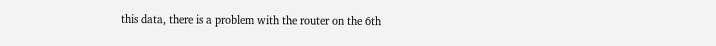this data, there is a problem with the router on the 6th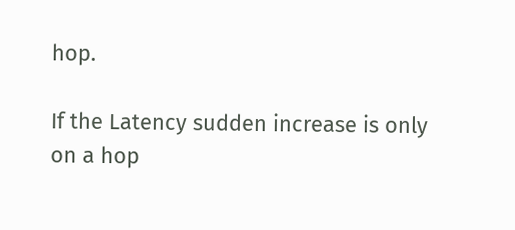hop.

If the Latency sudden increase is only on a hop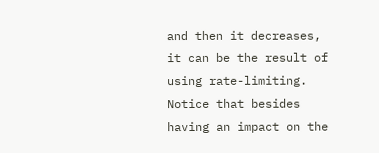and then it decreases, it can be the result of using rate-limiting. Notice that besides having an impact on the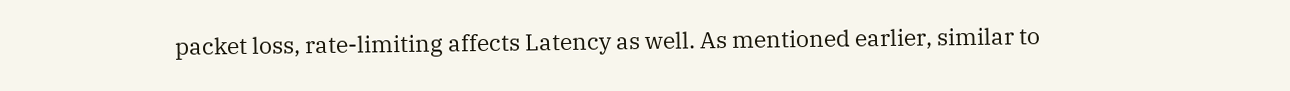packet loss, rate-limiting affects Latency as well. As mentioned earlier, similar to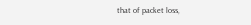that of packet loss,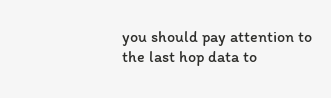you should pay attention to the last hop data to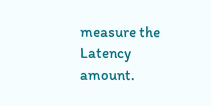measure the Latency amount.